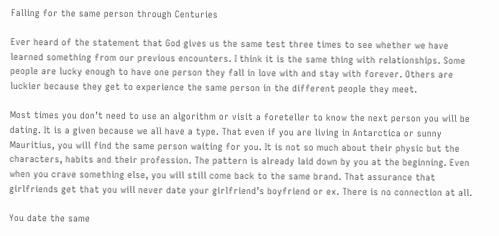Falling for the same person through Centuries

Ever heard of the statement that God gives us the same test three times to see whether we have learned something from our previous encounters. I think it is the same thing with relationships. Some people are lucky enough to have one person they fall in love with and stay with forever. Others are luckier because they get to experience the same person in the different people they meet.

Most times you don’t need to use an algorithm or visit a foreteller to know the next person you will be dating. It is a given because we all have a type. That even if you are living in Antarctica or sunny Mauritius, you will find the same person waiting for you. It is not so much about their physic but the characters, habits and their profession. The pattern is already laid down by you at the beginning. Even when you crave something else, you will still come back to the same brand. That assurance that girlfriends get that you will never date your girlfriend’s boyfriend or ex. There is no connection at all.

You date the same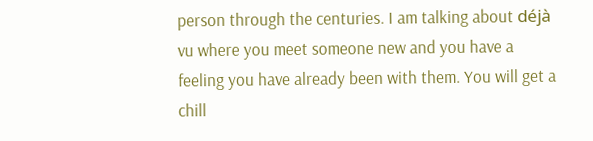person through the centuries. I am talking about déjà vu where you meet someone new and you have a feeling you have already been with them. You will get a chill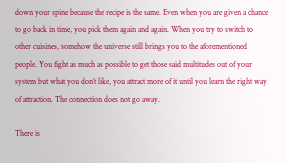down your spine because the recipe is the same. Even when you are given a chance to go back in time, you pick them again and again. When you try to switch to other cuisines, somehow the universe still brings you to the aforementioned people. You fight as much as possible to get those said multitudes out of your system but what you don’t like, you attract more of it until you learn the right way of attraction. The connection does not go away.

There is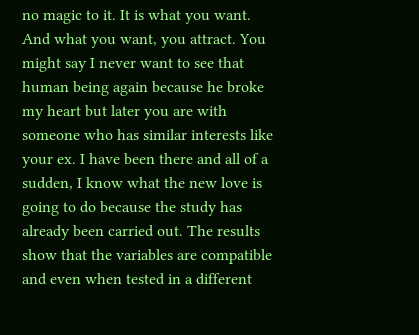no magic to it. It is what you want. And what you want, you attract. You might say I never want to see that human being again because he broke my heart but later you are with someone who has similar interests like your ex. I have been there and all of a sudden, I know what the new love is going to do because the study has already been carried out. The results show that the variables are compatible and even when tested in a different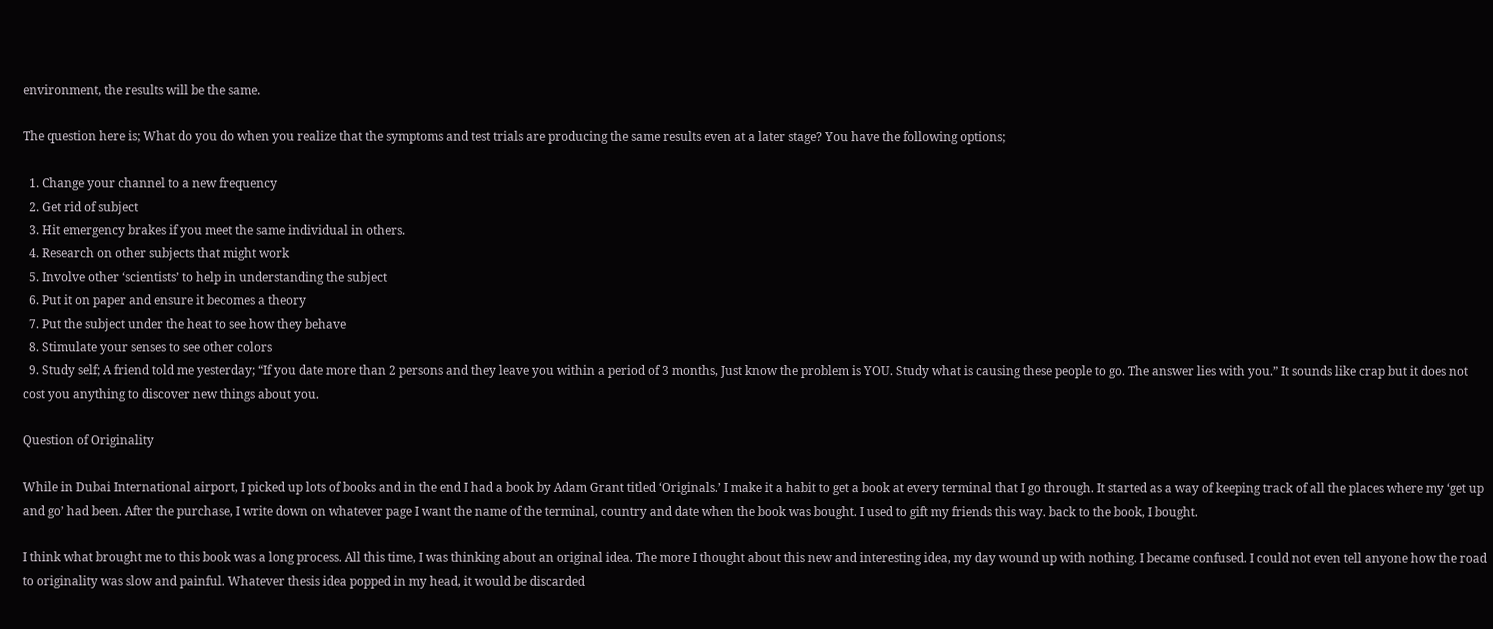environment, the results will be the same.

The question here is; What do you do when you realize that the symptoms and test trials are producing the same results even at a later stage? You have the following options;

  1. Change your channel to a new frequency
  2. Get rid of subject
  3. Hit emergency brakes if you meet the same individual in others.
  4. Research on other subjects that might work
  5. Involve other ‘scientists’ to help in understanding the subject
  6. Put it on paper and ensure it becomes a theory
  7. Put the subject under the heat to see how they behave
  8. Stimulate your senses to see other colors
  9. Study self; A friend told me yesterday; “If you date more than 2 persons and they leave you within a period of 3 months, Just know the problem is YOU. Study what is causing these people to go. The answer lies with you.” It sounds like crap but it does not cost you anything to discover new things about you.

Question of Originality

While in Dubai International airport, I picked up lots of books and in the end I had a book by Adam Grant titled ‘Originals.’ I make it a habit to get a book at every terminal that I go through. It started as a way of keeping track of all the places where my ‘get up and go’ had been. After the purchase, I write down on whatever page I want the name of the terminal, country and date when the book was bought. I used to gift my friends this way. back to the book, I bought.

I think what brought me to this book was a long process. All this time, I was thinking about an original idea. The more I thought about this new and interesting idea, my day wound up with nothing. I became confused. I could not even tell anyone how the road to originality was slow and painful. Whatever thesis idea popped in my head, it would be discarded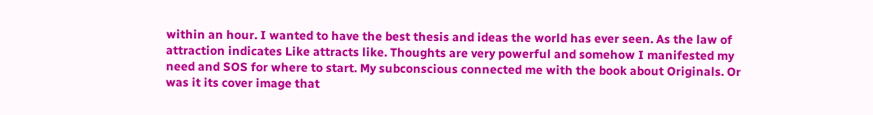within an hour. I wanted to have the best thesis and ideas the world has ever seen. As the law of attraction indicates Like attracts like. Thoughts are very powerful and somehow I manifested my need and SOS for where to start. My subconscious connected me with the book about Originals. Or was it its cover image that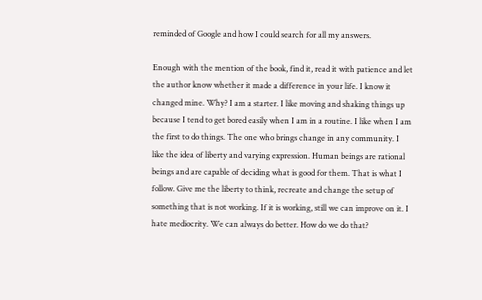reminded of Google and how I could search for all my answers.

Enough with the mention of the book, find it, read it with patience and let the author know whether it made a difference in your life. I know it changed mine. Why? I am a starter. I like moving and shaking things up because I tend to get bored easily when I am in a routine. I like when I am the first to do things. The one who brings change in any community. I like the idea of liberty and varying expression. Human beings are rational beings and are capable of deciding what is good for them. That is what I follow. Give me the liberty to think, recreate and change the setup of something that is not working. If it is working, still we can improve on it. I hate mediocrity. We can always do better. How do we do that?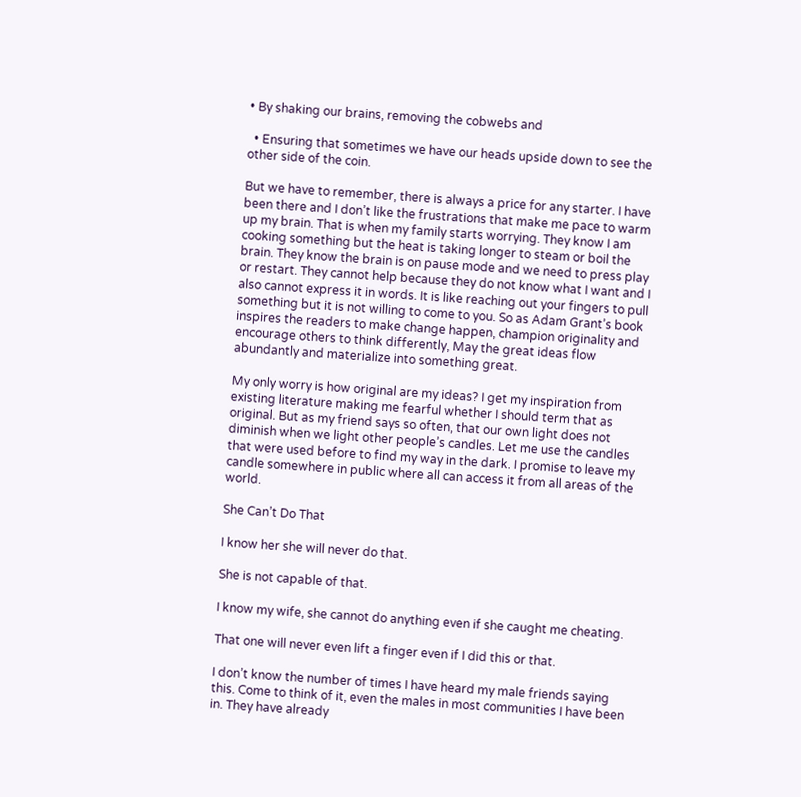• By shaking our brains, removing the cobwebs and

  • Ensuring that sometimes we have our heads upside down to see the other side of the coin.

But we have to remember, there is always a price for any starter. I have been there and I don’t like the frustrations that make me pace to warm up my brain. That is when my family starts worrying. They know I am cooking something but the heat is taking longer to steam or boil the brain. They know the brain is on pause mode and we need to press play or restart. They cannot help because they do not know what I want and I also cannot express it in words. It is like reaching out your fingers to pull something but it is not willing to come to you. So as Adam Grant’s book inspires the readers to make change happen, champion originality and encourage others to think differently, May the great ideas flow abundantly and materialize into something great.

My only worry is how original are my ideas? I get my inspiration from existing literature making me fearful whether I should term that as original. But as my friend says so often, that our own light does not diminish when we light other people’s candles. Let me use the candles that were used before to find my way in the dark. I promise to leave my candle somewhere in public where all can access it from all areas of the world.

She Can’t Do That

I know her she will never do that.

She is not capable of that.

I know my wife, she cannot do anything even if she caught me cheating.

That one will never even lift a finger even if I did this or that.

I don’t know the number of times I have heard my male friends saying this. Come to think of it, even the males in most communities I have been in. They have already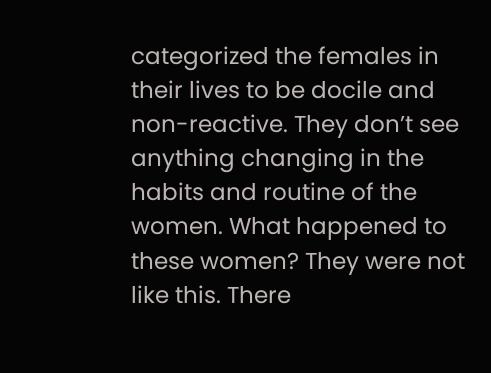categorized the females in their lives to be docile and non-reactive. They don’t see anything changing in the habits and routine of the women. What happened to these women? They were not like this. There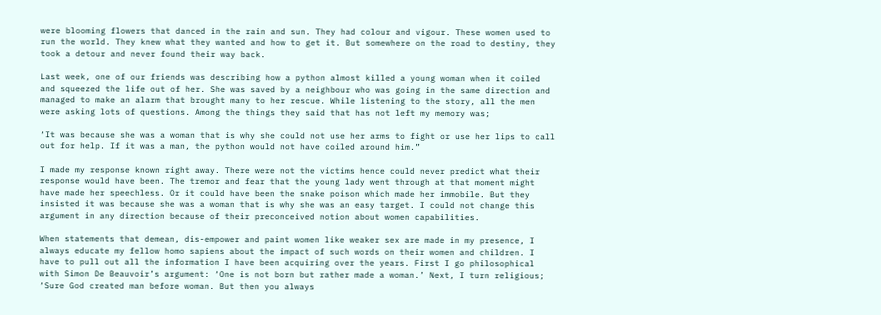were blooming flowers that danced in the rain and sun. They had colour and vigour. These women used to run the world. They knew what they wanted and how to get it. But somewhere on the road to destiny, they took a detour and never found their way back.

Last week, one of our friends was describing how a python almost killed a young woman when it coiled and squeezed the life out of her. She was saved by a neighbour who was going in the same direction and managed to make an alarm that brought many to her rescue. While listening to the story, all the men were asking lots of questions. Among the things they said that has not left my memory was;

‘It was because she was a woman that is why she could not use her arms to fight or use her lips to call out for help. If it was a man, the python would not have coiled around him.”

I made my response known right away. There were not the victims hence could never predict what their response would have been. The tremor and fear that the young lady went through at that moment might have made her speechless. Or it could have been the snake poison which made her immobile. But they insisted it was because she was a woman that is why she was an easy target. I could not change this argument in any direction because of their preconceived notion about women capabilities.

When statements that demean, dis-empower and paint women like weaker sex are made in my presence, I always educate my fellow homo sapiens about the impact of such words on their women and children. I have to pull out all the information I have been acquiring over the years. First I go philosophical with Simon De Beauvoir’s argument: ‘One is not born but rather made a woman.’ Next, I turn religious; ‘Sure God created man before woman. But then you always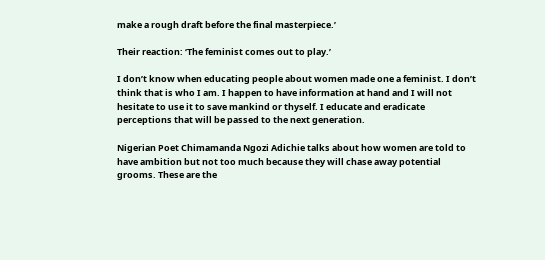make a rough draft before the final masterpiece.’

Their reaction: ‘The feminist comes out to play.’

I don’t know when educating people about women made one a feminist. I don’t think that is who I am. I happen to have information at hand and I will not hesitate to use it to save mankind or thyself. I educate and eradicate perceptions that will be passed to the next generation.

Nigerian Poet Chimamanda Ngozi Adichie talks about how women are told to have ambition but not too much because they will chase away potential grooms. These are the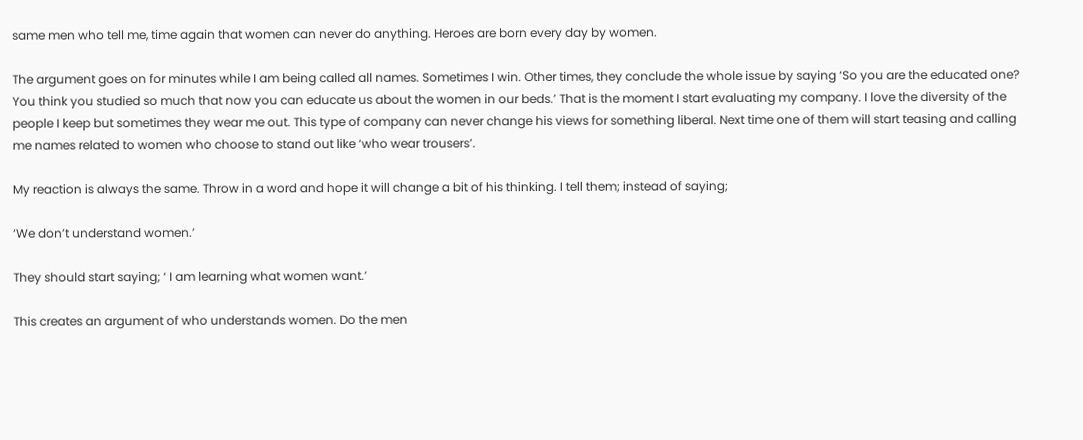same men who tell me, time again that women can never do anything. Heroes are born every day by women.

The argument goes on for minutes while I am being called all names. Sometimes I win. Other times, they conclude the whole issue by saying ‘So you are the educated one? You think you studied so much that now you can educate us about the women in our beds.’ That is the moment I start evaluating my company. I love the diversity of the people I keep but sometimes they wear me out. This type of company can never change his views for something liberal. Next time one of them will start teasing and calling me names related to women who choose to stand out like ‘who wear trousers’.

My reaction is always the same. Throw in a word and hope it will change a bit of his thinking. I tell them; instead of saying;

‘We don’t understand women.’

They should start saying; ‘ I am learning what women want.’

This creates an argument of who understands women. Do the men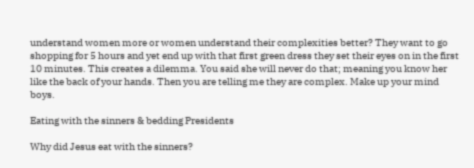understand women more or women understand their complexities better? They want to go shopping for 5 hours and yet end up with that first green dress they set their eyes on in the first 10 minutes. This creates a dilemma. You said she will never do that; meaning you know her like the back of your hands. Then you are telling me they are complex. Make up your mind boys.

Eating with the sinners & bedding Presidents

Why did Jesus eat with the sinners?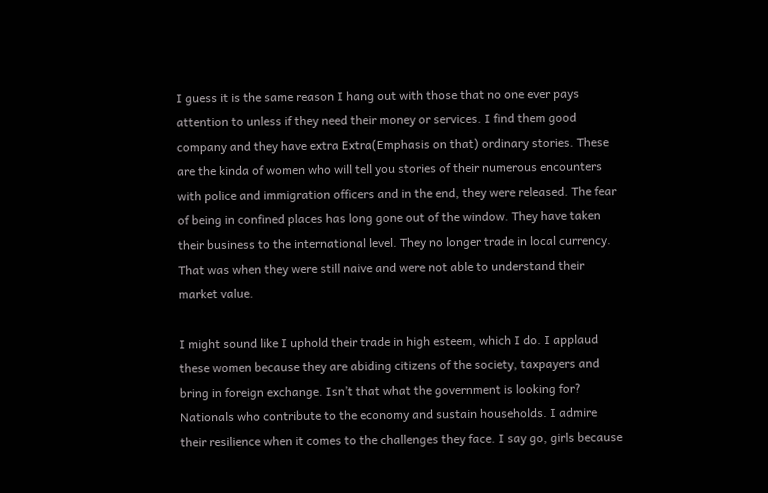I guess it is the same reason I hang out with those that no one ever pays attention to unless if they need their money or services. I find them good company and they have extra Extra(Emphasis on that) ordinary stories. These are the kinda of women who will tell you stories of their numerous encounters with police and immigration officers and in the end, they were released. The fear of being in confined places has long gone out of the window. They have taken their business to the international level. They no longer trade in local currency. That was when they were still naive and were not able to understand their market value.

I might sound like I uphold their trade in high esteem, which I do. I applaud these women because they are abiding citizens of the society, taxpayers and bring in foreign exchange. Isn’t that what the government is looking for? Nationals who contribute to the economy and sustain households. I admire their resilience when it comes to the challenges they face. I say go, girls because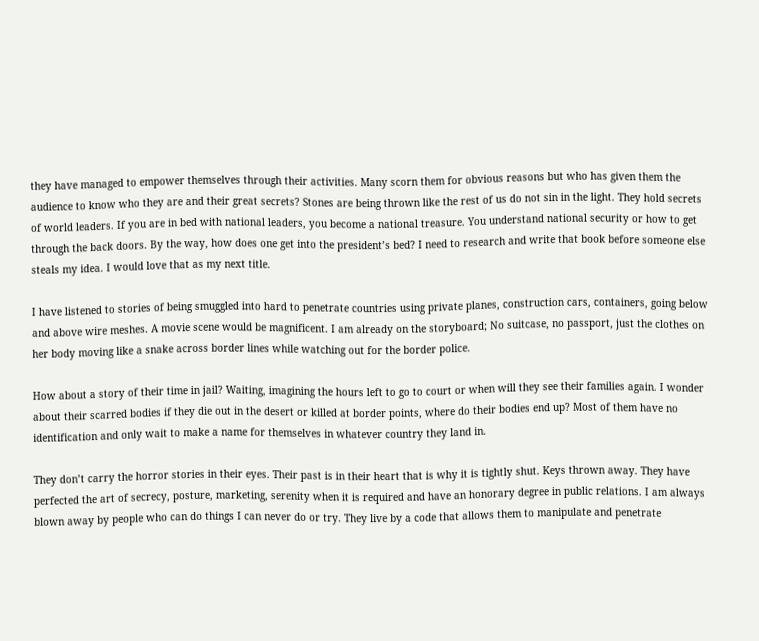they have managed to empower themselves through their activities. Many scorn them for obvious reasons but who has given them the audience to know who they are and their great secrets? Stones are being thrown like the rest of us do not sin in the light. They hold secrets of world leaders. If you are in bed with national leaders, you become a national treasure. You understand national security or how to get through the back doors. By the way, how does one get into the president’s bed? I need to research and write that book before someone else steals my idea. I would love that as my next title.

I have listened to stories of being smuggled into hard to penetrate countries using private planes, construction cars, containers, going below and above wire meshes. A movie scene would be magnificent. I am already on the storyboard; No suitcase, no passport, just the clothes on her body moving like a snake across border lines while watching out for the border police.

How about a story of their time in jail? Waiting, imagining the hours left to go to court or when will they see their families again. I wonder about their scarred bodies if they die out in the desert or killed at border points, where do their bodies end up? Most of them have no identification and only wait to make a name for themselves in whatever country they land in.

They don’t carry the horror stories in their eyes. Their past is in their heart that is why it is tightly shut. Keys thrown away. They have perfected the art of secrecy, posture, marketing, serenity when it is required and have an honorary degree in public relations. I am always blown away by people who can do things I can never do or try. They live by a code that allows them to manipulate and penetrate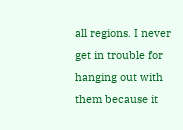all regions. I never get in trouble for hanging out with them because it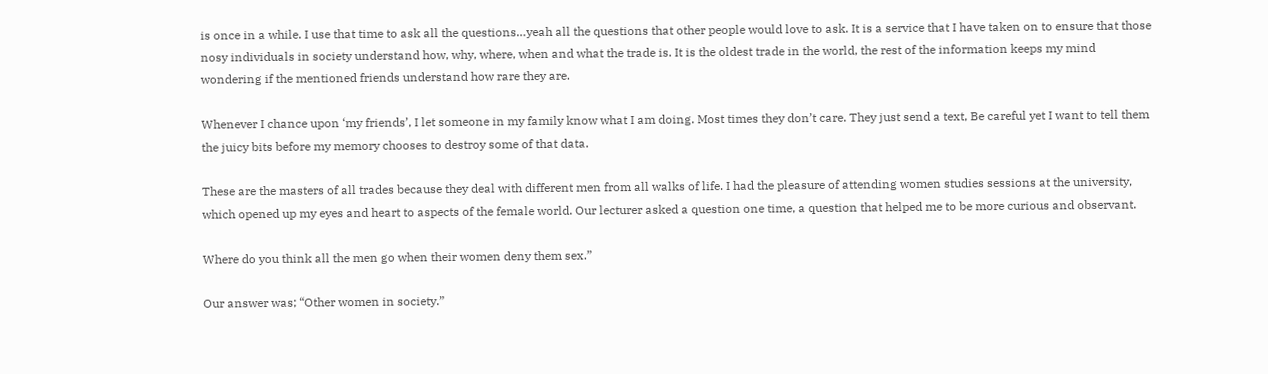is once in a while. I use that time to ask all the questions…yeah all the questions that other people would love to ask. It is a service that I have taken on to ensure that those nosy individuals in society understand how, why, where, when and what the trade is. It is the oldest trade in the world, the rest of the information keeps my mind wondering if the mentioned friends understand how rare they are.

Whenever I chance upon ‘my friends’, I let someone in my family know what I am doing. Most times they don’t care. They just send a text, Be careful yet I want to tell them the juicy bits before my memory chooses to destroy some of that data.

These are the masters of all trades because they deal with different men from all walks of life. I had the pleasure of attending women studies sessions at the university, which opened up my eyes and heart to aspects of the female world. Our lecturer asked a question one time, a question that helped me to be more curious and observant.

Where do you think all the men go when their women deny them sex.”

Our answer was; “Other women in society.”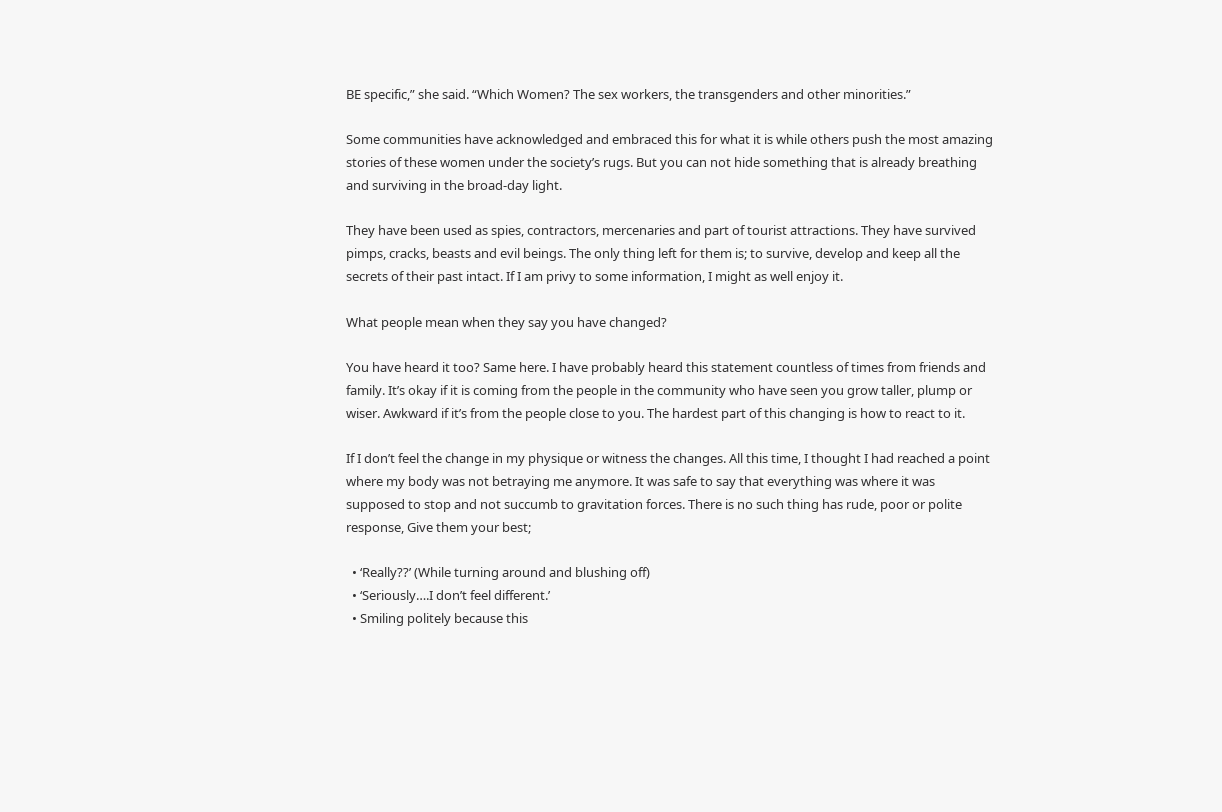BE specific,” she said. “Which Women? The sex workers, the transgenders and other minorities.”

Some communities have acknowledged and embraced this for what it is while others push the most amazing stories of these women under the society’s rugs. But you can not hide something that is already breathing and surviving in the broad-day light.

They have been used as spies, contractors, mercenaries and part of tourist attractions. They have survived pimps, cracks, beasts and evil beings. The only thing left for them is; to survive, develop and keep all the secrets of their past intact. If I am privy to some information, I might as well enjoy it.

What people mean when they say you have changed?

You have heard it too? Same here. I have probably heard this statement countless of times from friends and family. It’s okay if it is coming from the people in the community who have seen you grow taller, plump or wiser. Awkward if it’s from the people close to you. The hardest part of this changing is how to react to it.

If I don’t feel the change in my physique or witness the changes. All this time, I thought I had reached a point where my body was not betraying me anymore. It was safe to say that everything was where it was supposed to stop and not succumb to gravitation forces. There is no such thing has rude, poor or polite response, Give them your best;

  • ‘Really??’ (While turning around and blushing off)
  • ‘Seriously….I don’t feel different.’
  • Smiling politely because this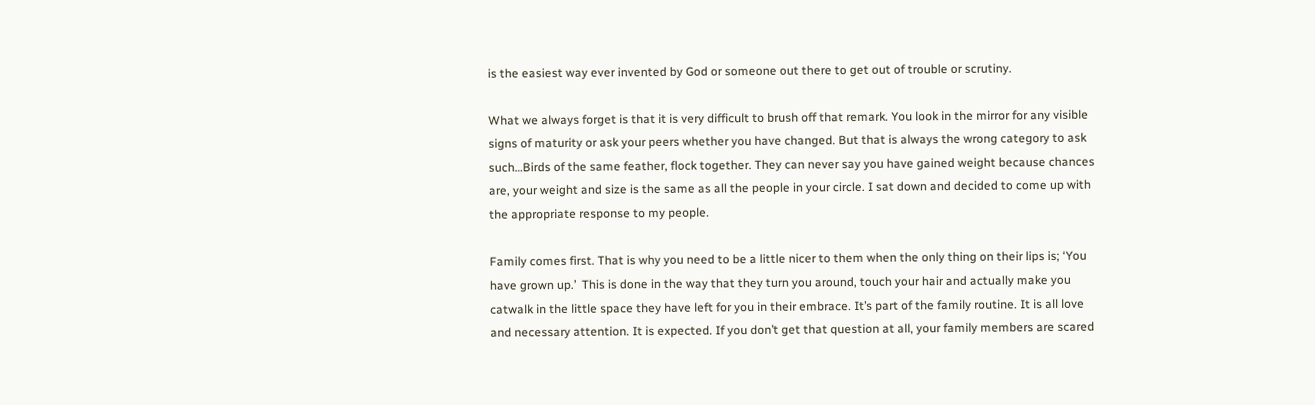is the easiest way ever invented by God or someone out there to get out of trouble or scrutiny.

What we always forget is that it is very difficult to brush off that remark. You look in the mirror for any visible signs of maturity or ask your peers whether you have changed. But that is always the wrong category to ask such…Birds of the same feather, flock together. They can never say you have gained weight because chances are, your weight and size is the same as all the people in your circle. I sat down and decided to come up with the appropriate response to my people.

Family comes first. That is why you need to be a little nicer to them when the only thing on their lips is; ‘You have grown up.’  This is done in the way that they turn you around, touch your hair and actually make you catwalk in the little space they have left for you in their embrace. It’s part of the family routine. It is all love and necessary attention. It is expected. If you don’t get that question at all, your family members are scared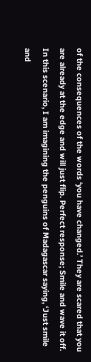of the consequences of the words ‘you have changed.’ They are scared that you are already at the edge and will just flip. Perfect response; Smile and wave it off. In this scenario, I am imagining the penguins of Madagascar saying, ‘Just smile and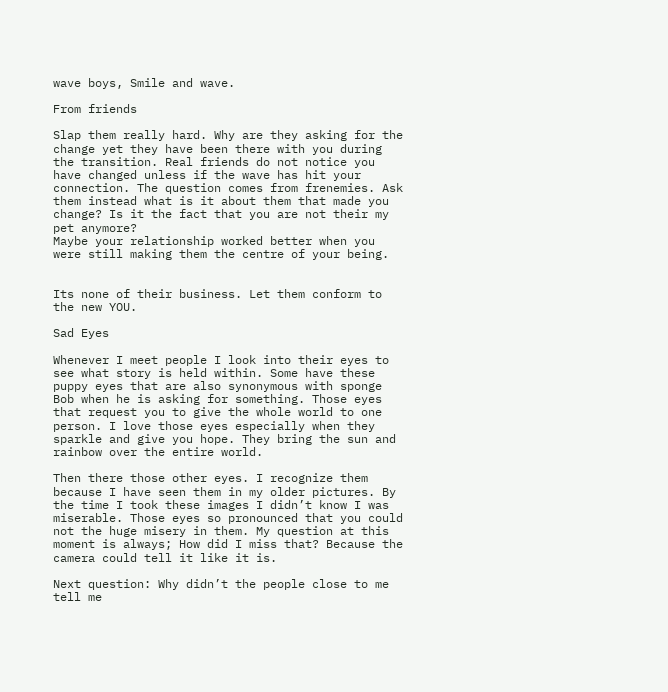wave boys, Smile and wave.

From friends

Slap them really hard. Why are they asking for the change yet they have been there with you during the transition. Real friends do not notice you have changed unless if the wave has hit your connection. The question comes from frenemies. Ask them instead what is it about them that made you change? Is it the fact that you are not their my pet anymore?
Maybe your relationship worked better when you were still making them the centre of your being.


Its none of their business. Let them conform to the new YOU.

Sad Eyes

Whenever I meet people I look into their eyes to see what story is held within. Some have these puppy eyes that are also synonymous with sponge Bob when he is asking for something. Those eyes that request you to give the whole world to one person. I love those eyes especially when they sparkle and give you hope. They bring the sun and rainbow over the entire world.

Then there those other eyes. I recognize them because I have seen them in my older pictures. By the time I took these images I didn’t know I was miserable. Those eyes so pronounced that you could not the huge misery in them. My question at this moment is always; How did I miss that? Because the camera could tell it like it is.

Next question: Why didn’t the people close to me tell me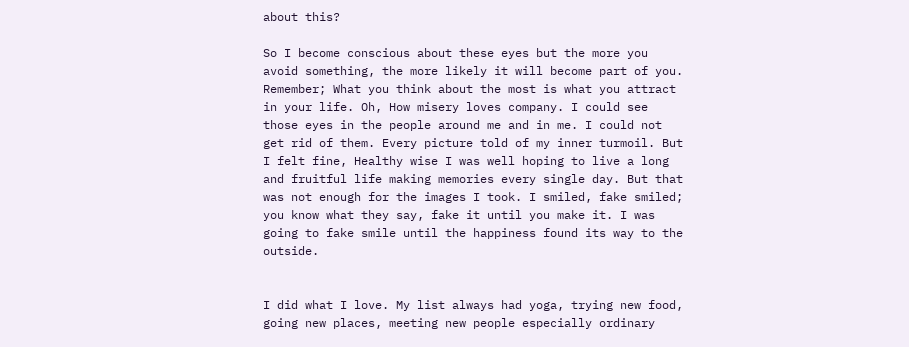about this?

So I become conscious about these eyes but the more you avoid something, the more likely it will become part of you. Remember; What you think about the most is what you attract in your life. Oh, How misery loves company. I could see those eyes in the people around me and in me. I could not get rid of them. Every picture told of my inner turmoil. But I felt fine, Healthy wise I was well hoping to live a long and fruitful life making memories every single day. But that was not enough for the images I took. I smiled, fake smiled; you know what they say, fake it until you make it. I was going to fake smile until the happiness found its way to the outside.


I did what I love. My list always had yoga, trying new food, going new places, meeting new people especially ordinary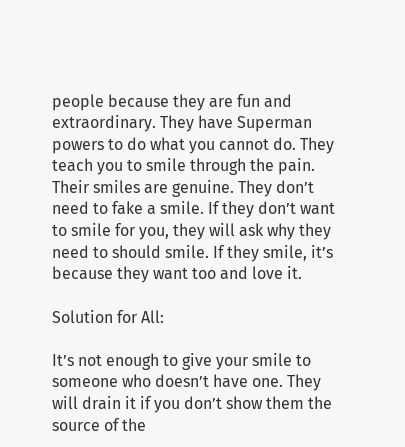people because they are fun and extraordinary. They have Superman powers to do what you cannot do. They teach you to smile through the pain. Their smiles are genuine. They don’t need to fake a smile. If they don’t want to smile for you, they will ask why they need to should smile. If they smile, it’s because they want too and love it.

Solution for All:

It’s not enough to give your smile to someone who doesn’t have one. They will drain it if you don’t show them the source of the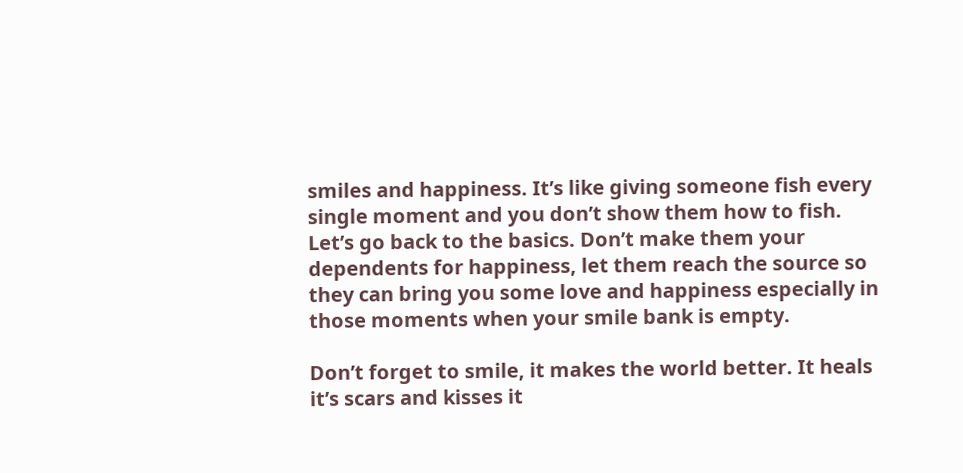smiles and happiness. It’s like giving someone fish every single moment and you don’t show them how to fish. Let’s go back to the basics. Don’t make them your dependents for happiness, let them reach the source so they can bring you some love and happiness especially in those moments when your smile bank is empty.

Don’t forget to smile, it makes the world better. It heals it’s scars and kisses it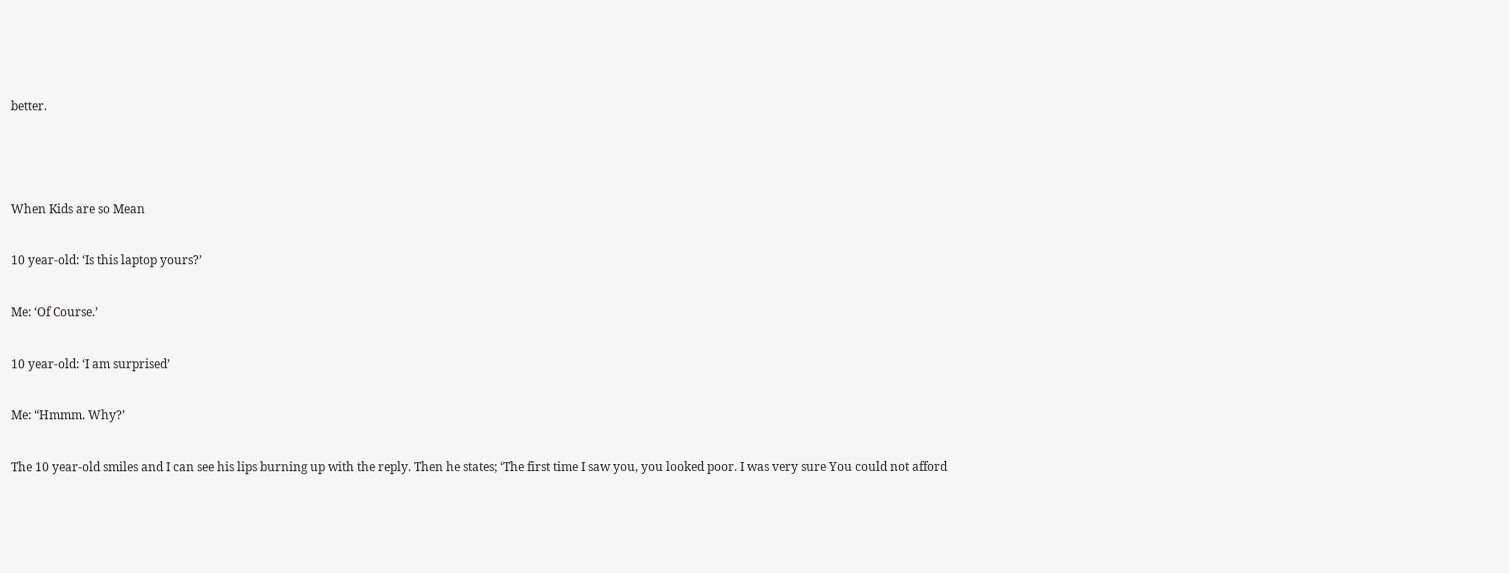better.



When Kids are so Mean

10 year-old: ‘Is this laptop yours?’

Me: ‘Of Course.’

10 year-old: ‘I am surprised’

Me: “Hmmm. Why?’

The 10 year-old smiles and I can see his lips burning up with the reply. Then he states; ‘The first time I saw you, you looked poor. I was very sure You could not afford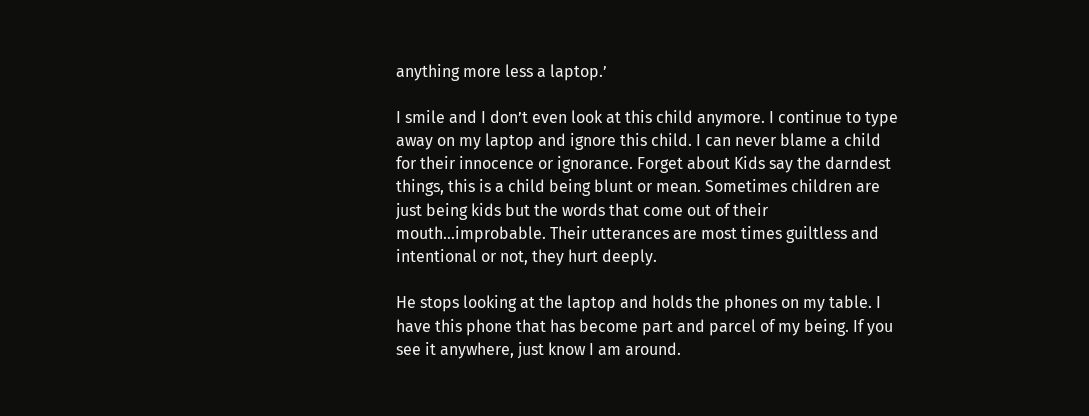anything more less a laptop.’

I smile and I don’t even look at this child anymore. I continue to type away on my laptop and ignore this child. I can never blame a child for their innocence or ignorance. Forget about Kids say the darndest things, this is a child being blunt or mean. Sometimes children are just being kids but the words that come out of their mouth…improbable. Their utterances are most times guiltless and intentional or not, they hurt deeply.

He stops looking at the laptop and holds the phones on my table. I have this phone that has become part and parcel of my being. If you see it anywhere, just know I am around.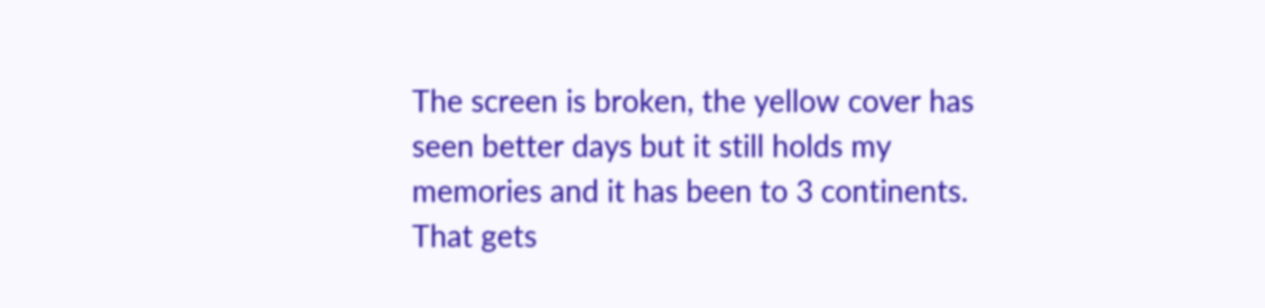The screen is broken, the yellow cover has seen better days but it still holds my memories and it has been to 3 continents. That gets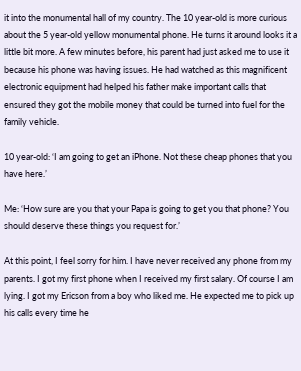it into the monumental hall of my country. The 10 year-old is more curious about the 5 year-old yellow monumental phone. He turns it around looks it a little bit more. A few minutes before, his parent had just asked me to use it because his phone was having issues. He had watched as this magnificent electronic equipment had helped his father make important calls that ensured they got the mobile money that could be turned into fuel for the family vehicle.

10 year-old: ‘I am going to get an iPhone. Not these cheap phones that you have here.’

Me: ‘How sure are you that your Papa is going to get you that phone? You should deserve these things you request for.’

At this point, I feel sorry for him. I have never received any phone from my parents. I got my first phone when I received my first salary. Of course I am lying. I got my Ericson from a boy who liked me. He expected me to pick up his calls every time he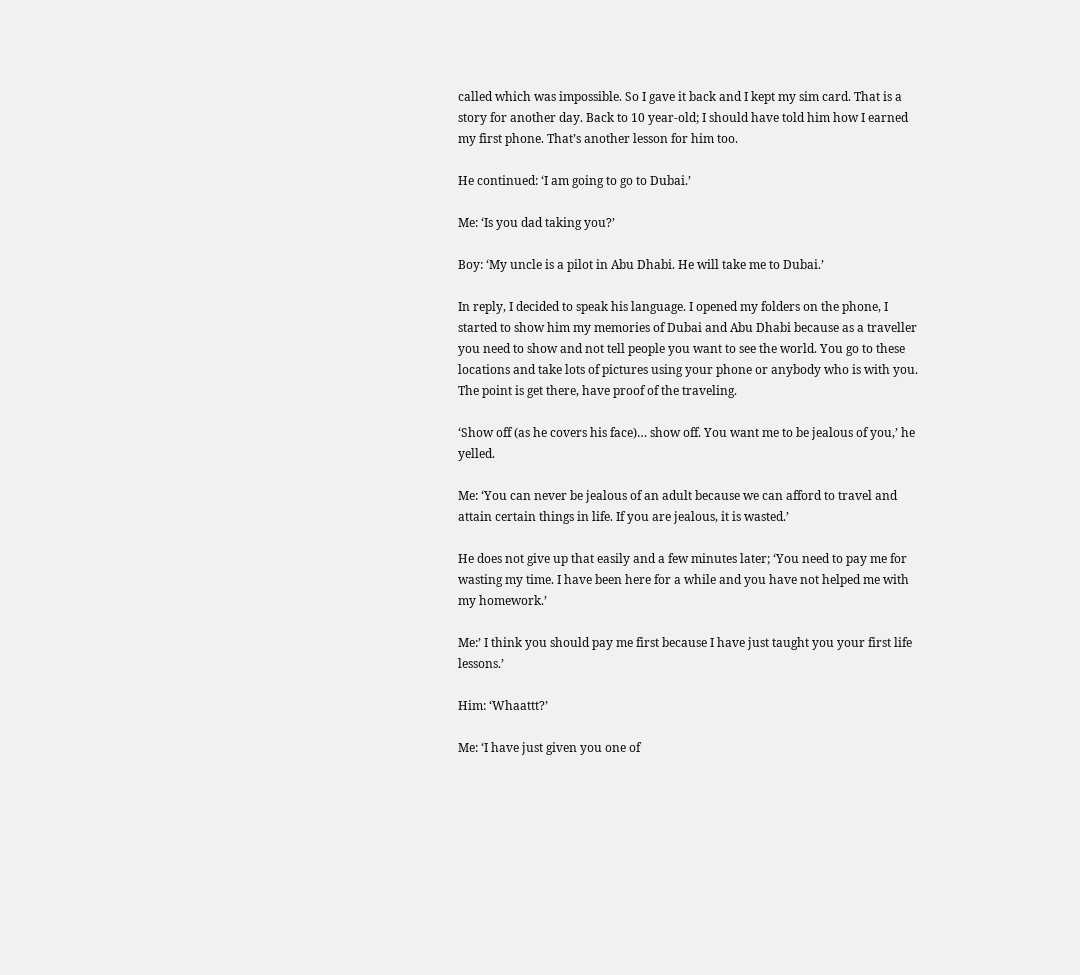called which was impossible. So I gave it back and I kept my sim card. That is a story for another day. Back to 10 year-old; I should have told him how I earned my first phone. That’s another lesson for him too.

He continued: ‘I am going to go to Dubai.’

Me: ‘Is you dad taking you?’

Boy: ‘My uncle is a pilot in Abu Dhabi. He will take me to Dubai.’

In reply, I decided to speak his language. I opened my folders on the phone, I started to show him my memories of Dubai and Abu Dhabi because as a traveller you need to show and not tell people you want to see the world. You go to these locations and take lots of pictures using your phone or anybody who is with you. The point is get there, have proof of the traveling.

‘Show off (as he covers his face)… show off. You want me to be jealous of you,’ he yelled.

Me: ‘You can never be jealous of an adult because we can afford to travel and attain certain things in life. If you are jealous, it is wasted.’

He does not give up that easily and a few minutes later; ‘You need to pay me for wasting my time. I have been here for a while and you have not helped me with my homework.’

Me:’ I think you should pay me first because I have just taught you your first life lessons.’

Him: ‘Whaattt?’

Me: ‘I have just given you one of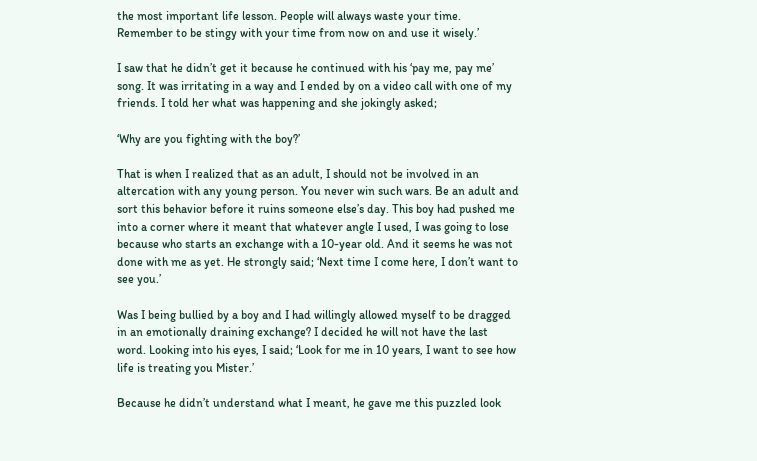the most important life lesson. People will always waste your time. Remember to be stingy with your time from now on and use it wisely.’

I saw that he didn’t get it because he continued with his ‘pay me, pay me’ song. It was irritating in a way and I ended by on a video call with one of my friends. I told her what was happening and she jokingly asked;

‘Why are you fighting with the boy?’

That is when I realized that as an adult, I should not be involved in an altercation with any young person. You never win such wars. Be an adult and sort this behavior before it ruins someone else’s day. This boy had pushed me into a corner where it meant that whatever angle I used, I was going to lose because who starts an exchange with a 10-year old. And it seems he was not done with me as yet. He strongly said; ‘Next time I come here, I don’t want to see you.’

Was I being bullied by a boy and I had willingly allowed myself to be dragged in an emotionally draining exchange? I decided he will not have the last word. Looking into his eyes, I said; ‘Look for me in 10 years, I want to see how life is treating you Mister.’

Because he didn’t understand what I meant, he gave me this puzzled look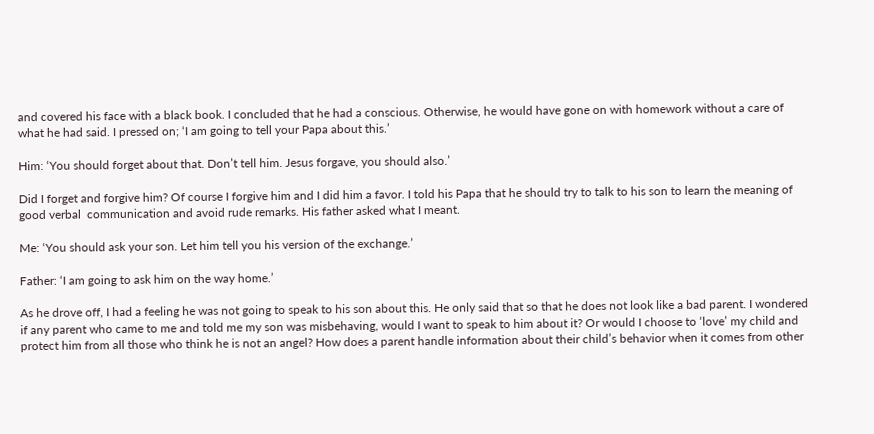and covered his face with a black book. I concluded that he had a conscious. Otherwise, he would have gone on with homework without a care of what he had said. I pressed on; ‘I am going to tell your Papa about this.’

Him: ‘You should forget about that. Don’t tell him. Jesus forgave, you should also.’

Did I forget and forgive him? Of course I forgive him and I did him a favor. I told his Papa that he should try to talk to his son to learn the meaning of good verbal  communication and avoid rude remarks. His father asked what I meant.

Me: ‘You should ask your son. Let him tell you his version of the exchange.’

Father: ‘I am going to ask him on the way home.’

As he drove off, I had a feeling he was not going to speak to his son about this. He only said that so that he does not look like a bad parent. I wondered if any parent who came to me and told me my son was misbehaving, would I want to speak to him about it? Or would I choose to ‘love’ my child and protect him from all those who think he is not an angel? How does a parent handle information about their child’s behavior when it comes from other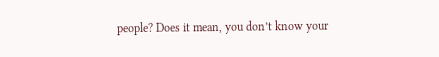people? Does it mean, you don’t know your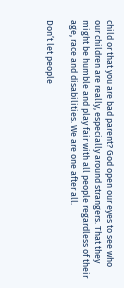child or that you are bad parent? God open our eyes to see who our children are really, especially around strangers. That they might be humble and play fair with all people regardless of their age, race and disabilities. We are one after all.

Don’t let people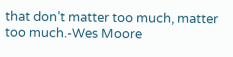that don’t matter too much, matter too much.-Wes Moore